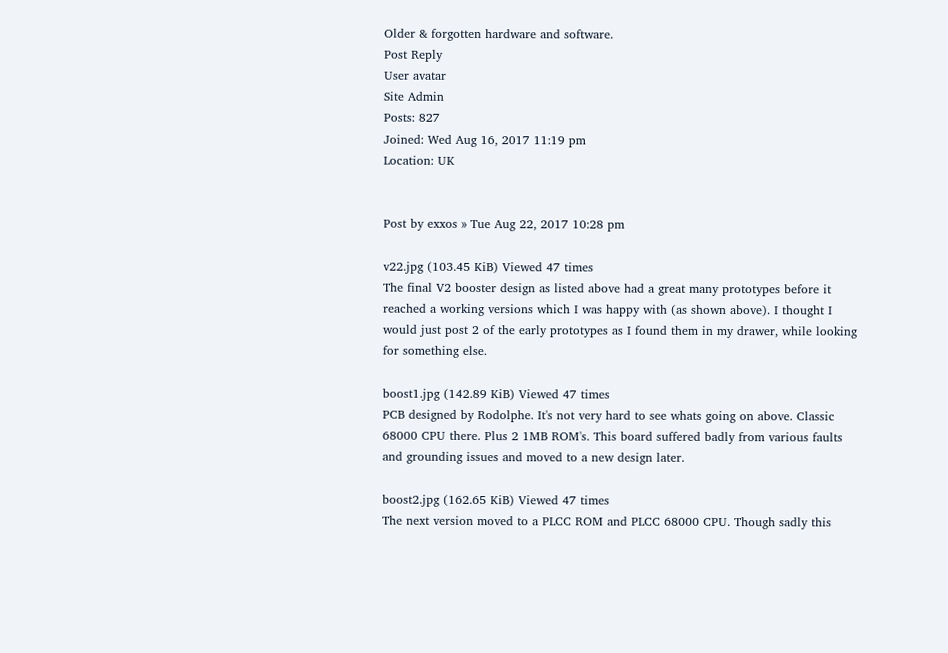Older & forgotten hardware and software.
Post Reply
User avatar
Site Admin
Posts: 827
Joined: Wed Aug 16, 2017 11:19 pm
Location: UK


Post by exxos » Tue Aug 22, 2017 10:28 pm

v22.jpg (103.45 KiB) Viewed 47 times
The final V2 booster design as listed above had a great many prototypes before it reached a working versions which I was happy with (as shown above). I thought I would just post 2 of the early prototypes as I found them in my drawer, while looking for something else.

boost1.jpg (142.89 KiB) Viewed 47 times
PCB designed by Rodolphe. It's not very hard to see whats going on above. Classic 68000 CPU there. Plus 2 1MB ROM's. This board suffered badly from various faults and grounding issues and moved to a new design later.

boost2.jpg (162.65 KiB) Viewed 47 times
The next version moved to a PLCC ROM and PLCC 68000 CPU. Though sadly this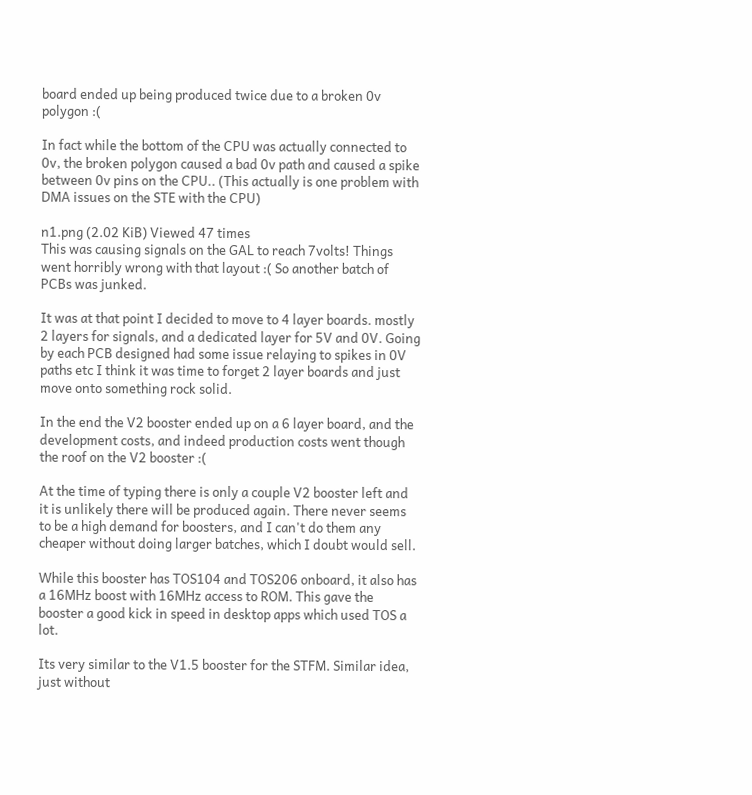board ended up being produced twice due to a broken 0v polygon :(

In fact while the bottom of the CPU was actually connected to 0v, the broken polygon caused a bad 0v path and caused a spike between 0v pins on the CPU.. (This actually is one problem with DMA issues on the STE with the CPU)

n1.png (2.02 KiB) Viewed 47 times
This was causing signals on the GAL to reach 7volts! Things went horribly wrong with that layout :( So another batch of PCBs was junked.

It was at that point I decided to move to 4 layer boards. mostly 2 layers for signals, and a dedicated layer for 5V and 0V. Going by each PCB designed had some issue relaying to spikes in 0V paths etc I think it was time to forget 2 layer boards and just move onto something rock solid.

In the end the V2 booster ended up on a 6 layer board, and the development costs, and indeed production costs went though the roof on the V2 booster :(

At the time of typing there is only a couple V2 booster left and it is unlikely there will be produced again. There never seems to be a high demand for boosters, and I can't do them any cheaper without doing larger batches, which I doubt would sell.

While this booster has TOS104 and TOS206 onboard, it also has a 16MHz boost with 16MHz access to ROM. This gave the booster a good kick in speed in desktop apps which used TOS a lot.

Its very similar to the V1.5 booster for the STFM. Similar idea, just without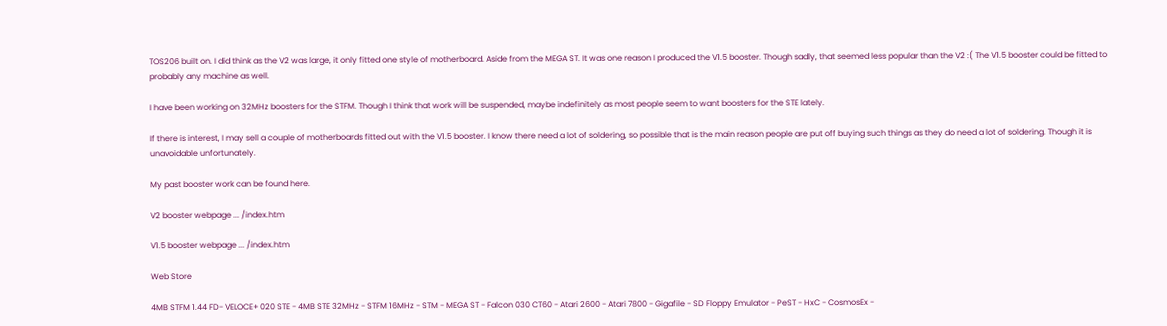TOS206 built on. I did think as the V2 was large, it only fitted one style of motherboard. Aside from the MEGA ST. It was one reason I produced the V1.5 booster. Though sadly, that seemed less popular than the V2 :( The V1.5 booster could be fitted to probably any machine as well.

I have been working on 32MHz boosters for the STFM. Though I think that work will be suspended, maybe indefinitely as most people seem to want boosters for the STE lately.

If there is interest, I may sell a couple of motherboards fitted out with the V1.5 booster. I know there need a lot of soldering, so possible that is the main reason people are put off buying such things as they do need a lot of soldering. Though it is unavoidable unfortunately.

My past booster work can be found here.

V2 booster webpage ... /index.htm

V1.5 booster webpage ... /index.htm

Web Store

4MB STFM 1.44 FD- VELOCE+ 020 STE - 4MB STE 32MHz - STFM 16MHz - STM - MEGA ST - Falcon 030 CT60 - Atari 2600 - Atari 7800 - Gigafile - SD Floppy Emulator - PeST - HxC - CosmosEx -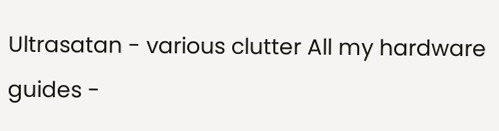Ultrasatan - various clutter All my hardware guides -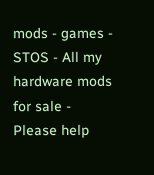mods - games - STOS - All my hardware mods for sale - Please help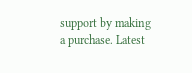support by making a purchase. Latest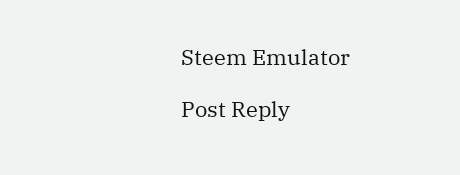Steem Emulator

Post Reply